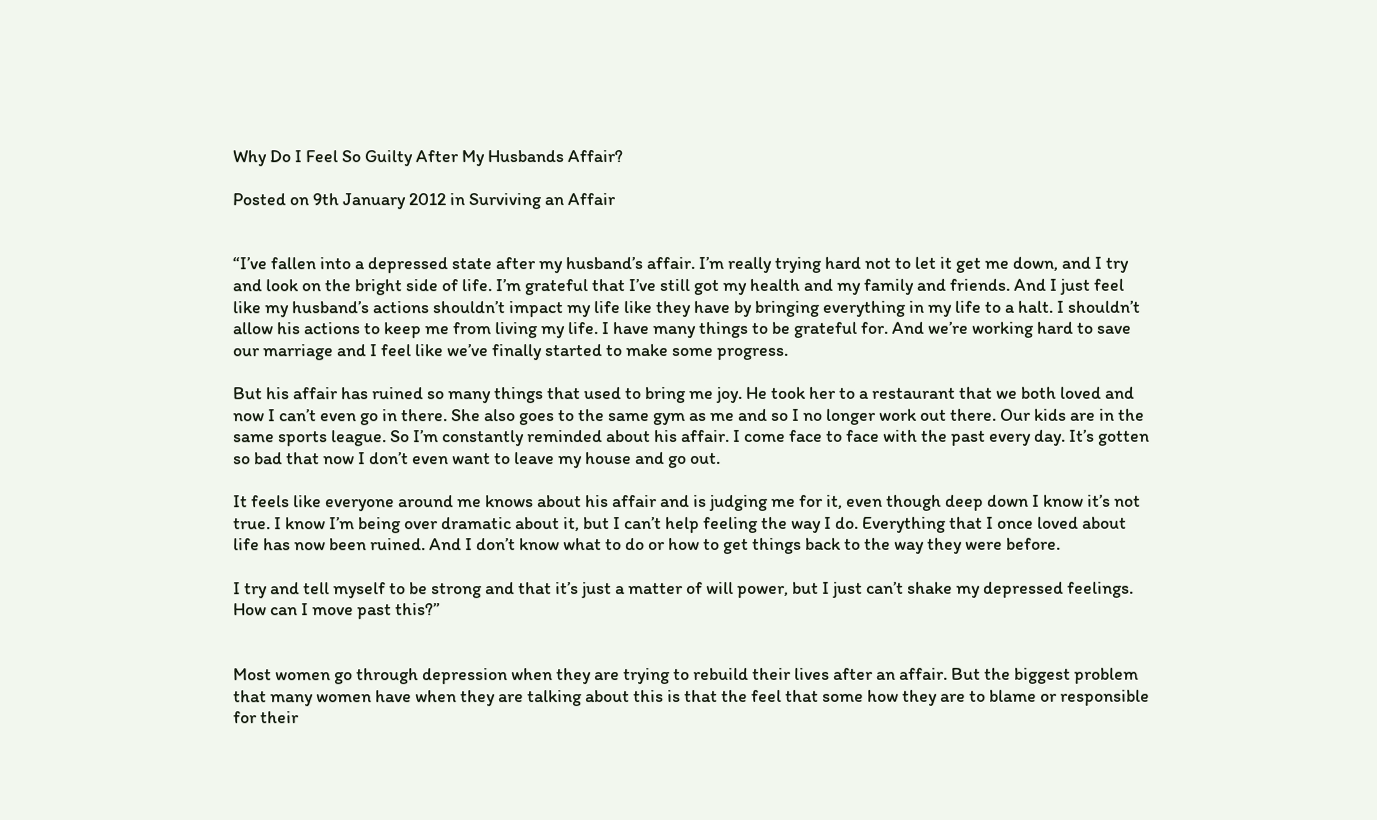Why Do I Feel So Guilty After My Husbands Affair?

Posted on 9th January 2012 in Surviving an Affair


“I’ve fallen into a depressed state after my husband’s affair. I’m really trying hard not to let it get me down, and I try and look on the bright side of life. I’m grateful that I’ve still got my health and my family and friends. And I just feel like my husband’s actions shouldn’t impact my life like they have by bringing everything in my life to a halt. I shouldn’t allow his actions to keep me from living my life. I have many things to be grateful for. And we’re working hard to save our marriage and I feel like we’ve finally started to make some progress.

But his affair has ruined so many things that used to bring me joy. He took her to a restaurant that we both loved and now I can’t even go in there. She also goes to the same gym as me and so I no longer work out there. Our kids are in the same sports league. So I’m constantly reminded about his affair. I come face to face with the past every day. It’s gotten so bad that now I don’t even want to leave my house and go out.

It feels like everyone around me knows about his affair and is judging me for it, even though deep down I know it’s not true. I know I’m being over dramatic about it, but I can’t help feeling the way I do. Everything that I once loved about life has now been ruined. And I don’t know what to do or how to get things back to the way they were before.

I try and tell myself to be strong and that it’s just a matter of will power, but I just can’t shake my depressed feelings. How can I move past this?”


Most women go through depression when they are trying to rebuild their lives after an affair. But the biggest problem that many women have when they are talking about this is that the feel that some how they are to blame or responsible for their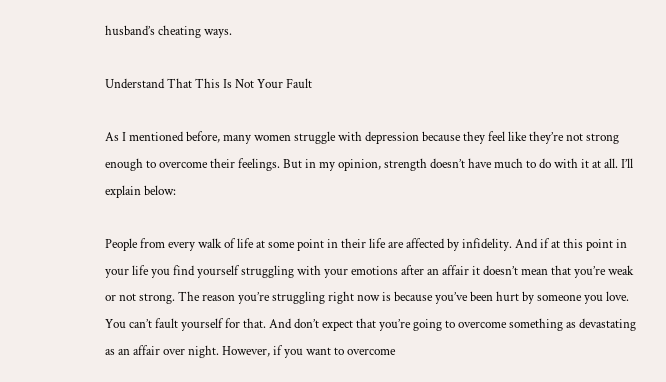husband’s cheating ways.

Understand That This Is Not Your Fault

As I mentioned before, many women struggle with depression because they feel like they’re not strong enough to overcome their feelings. But in my opinion, strength doesn’t have much to do with it at all. I’ll explain below:

People from every walk of life at some point in their life are affected by infidelity. And if at this point in your life you find yourself struggling with your emotions after an affair it doesn’t mean that you’re weak or not strong. The reason you’re struggling right now is because you’ve been hurt by someone you love. You can’t fault yourself for that. And don’t expect that you’re going to overcome something as devastating as an affair over night. However, if you want to overcome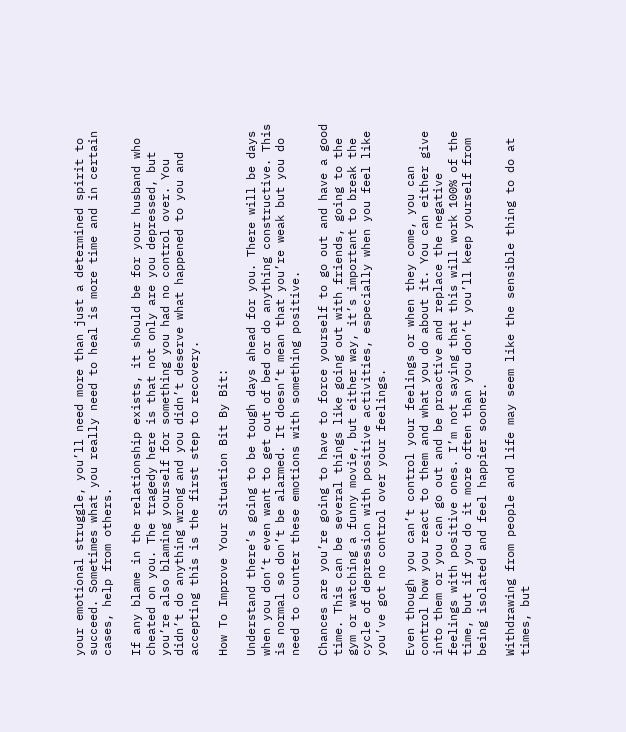your emotional struggle, you’ll need more than just a determined spirit to succeed. Sometimes what you really need to heal is more time and in certain cases, help from others.

If any blame in the relationship exists, it should be for your husband who cheated on you. The tragedy here is that not only are you depressed, but you’re also blaming yourself for something you had no control over. You didn’t do anything wrong and you didn’t deserve what happened to you and accepting this is the first step to recovery.

How To Improve Your Situation Bit By Bit:

Understand there’s going to be tough days ahead for you. There will be days when you don’t even want to get out of bed or do anything constructive. This is normal so don’t be alarmed. It doesn’t mean that you’re weak but you do need to counter these emotions with something positive.

Chances are you’re going to have to force yourself to go out and have a good time. This can be several things like going out with friends, going to the gym or watching a funny movie, but either way, it’s important to break the cycle of depression with positive activities, especially when you feel like you’ve got no control over your feelings.

Even though you can’t control your feelings or when they come, you can control how you react to them and what you do about it. You can either give into them or you can go out and be proactive and replace the negative feelings with positive ones. I’m not saying that this will work 100% of the time, but if you do it more often than you don’t you’ll keep yourself from being isolated and feel happier sooner.

Withdrawing from people and life may seem like the sensible thing to do at times, but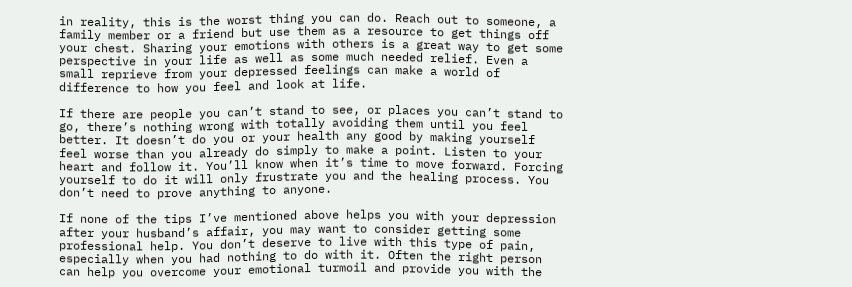in reality, this is the worst thing you can do. Reach out to someone, a family member or a friend but use them as a resource to get things off your chest. Sharing your emotions with others is a great way to get some perspective in your life as well as some much needed relief. Even a small reprieve from your depressed feelings can make a world of difference to how you feel and look at life.

If there are people you can’t stand to see, or places you can’t stand to go, there’s nothing wrong with totally avoiding them until you feel better. It doesn’t do you or your health any good by making yourself feel worse than you already do simply to make a point. Listen to your heart and follow it. You’ll know when it’s time to move forward. Forcing yourself to do it will only frustrate you and the healing process. You don’t need to prove anything to anyone.

If none of the tips I’ve mentioned above helps you with your depression after your husband’s affair, you may want to consider getting some professional help. You don’t deserve to live with this type of pain, especially when you had nothing to do with it. Often the right person can help you overcome your emotional turmoil and provide you with the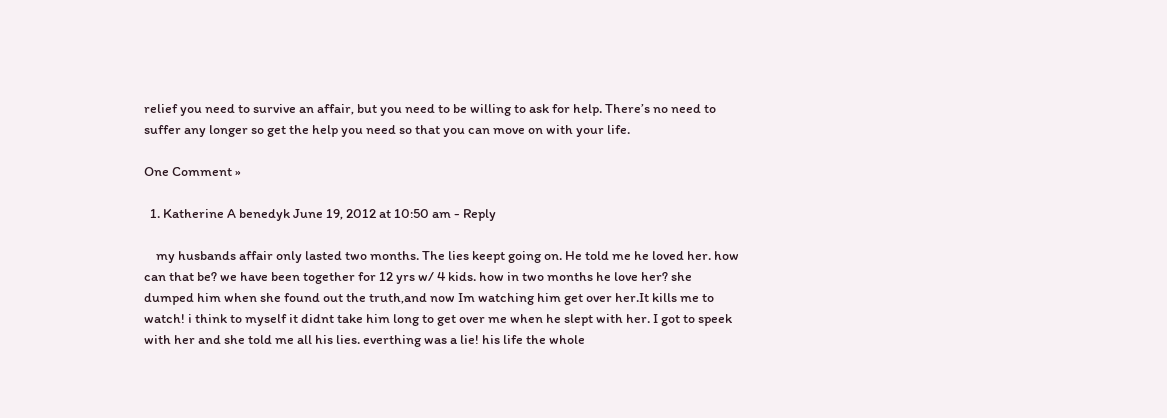relief you need to survive an affair, but you need to be willing to ask for help. There’s no need to suffer any longer so get the help you need so that you can move on with your life.

One Comment »

  1. Katherine A benedyk June 19, 2012 at 10:50 am - Reply

    my husbands affair only lasted two months. The lies keept going on. He told me he loved her. how can that be? we have been together for 12 yrs w/ 4 kids. how in two months he love her? she dumped him when she found out the truth,and now Im watching him get over her.It kills me to watch! i think to myself it didnt take him long to get over me when he slept with her. I got to speek with her and she told me all his lies. everthing was a lie! his life the whole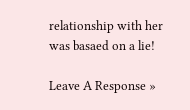relationship with her was basaed on a lie!

Leave A Response »